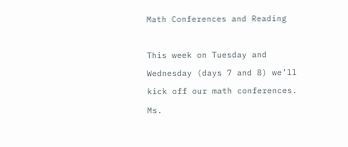Math Conferences and Reading

This week on Tuesday and Wednesday (days 7 and 8) we’ll kick off our math conferences. Ms.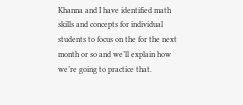Khanna and I have identified math skills and concepts for individual students to focus on the for the next month or so and we’ll explain how we’re going to practice that.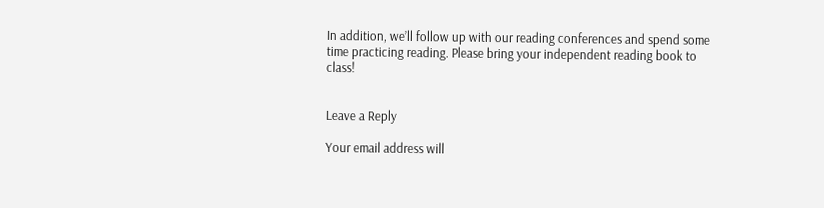In addition, we’ll follow up with our reading conferences and spend some time practicing reading. Please bring your independent reading book to class!


Leave a Reply

Your email address will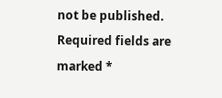not be published. Required fields are marked *